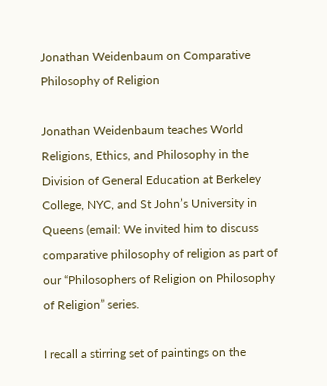Jonathan Weidenbaum on Comparative Philosophy of Religion

Jonathan Weidenbaum teaches World Religions, Ethics, and Philosophy in the Division of General Education at Berkeley College, NYC, and St John’s University in Queens (email: We invited him to discuss comparative philosophy of religion as part of our “Philosophers of Religion on Philosophy of Religion” series.

I recall a stirring set of paintings on the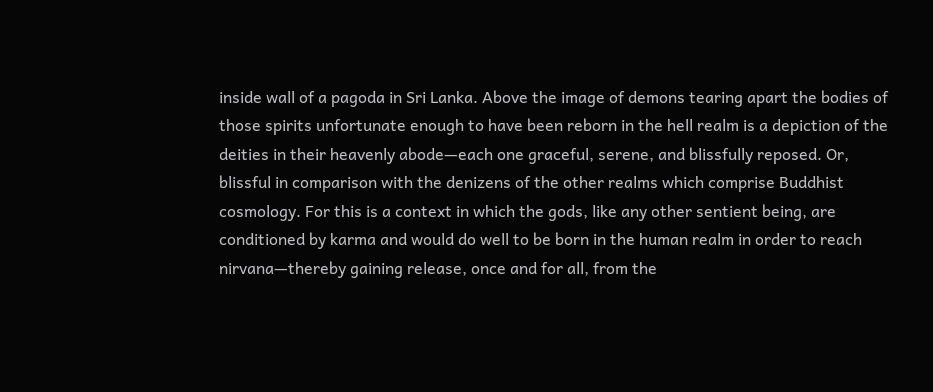inside wall of a pagoda in Sri Lanka. Above the image of demons tearing apart the bodies of those spirits unfortunate enough to have been reborn in the hell realm is a depiction of the deities in their heavenly abode—each one graceful, serene, and blissfully reposed. Or, blissful in comparison with the denizens of the other realms which comprise Buddhist cosmology. For this is a context in which the gods, like any other sentient being, are conditioned by karma and would do well to be born in the human realm in order to reach nirvana—thereby gaining release, once and for all, from the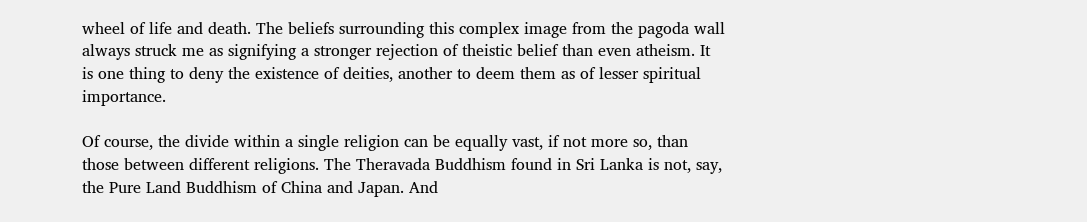wheel of life and death. The beliefs surrounding this complex image from the pagoda wall always struck me as signifying a stronger rejection of theistic belief than even atheism. It is one thing to deny the existence of deities, another to deem them as of lesser spiritual importance.

Of course, the divide within a single religion can be equally vast, if not more so, than those between different religions. The Theravada Buddhism found in Sri Lanka is not, say, the Pure Land Buddhism of China and Japan. And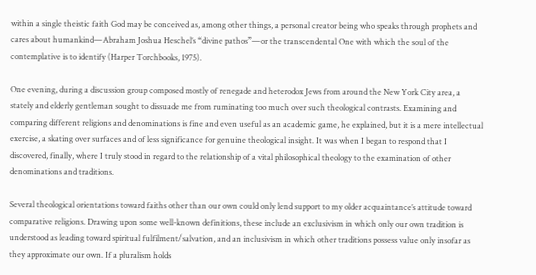within a single theistic faith God may be conceived as, among other things, a personal creator being who speaks through prophets and cares about humankind—Abraham Joshua Heschel’s “divine pathos”—or the transcendental One with which the soul of the contemplative is to identify (Harper Torchbooks, 1975).

One evening, during a discussion group composed mostly of renegade and heterodox Jews from around the New York City area, a stately and elderly gentleman sought to dissuade me from ruminating too much over such theological contrasts. Examining and comparing different religions and denominations is fine and even useful as an academic game, he explained, but it is a mere intellectual exercise, a skating over surfaces and of less significance for genuine theological insight. It was when I began to respond that I discovered, finally, where I truly stood in regard to the relationship of a vital philosophical theology to the examination of other denominations and traditions.

Several theological orientations toward faiths other than our own could only lend support to my older acquaintance’s attitude toward comparative religions. Drawing upon some well-known definitions, these include an exclusivism in which only our own tradition is understood as leading toward spiritual fulfilment/salvation, and an inclusivism in which other traditions possess value only insofar as they approximate our own. If a pluralism holds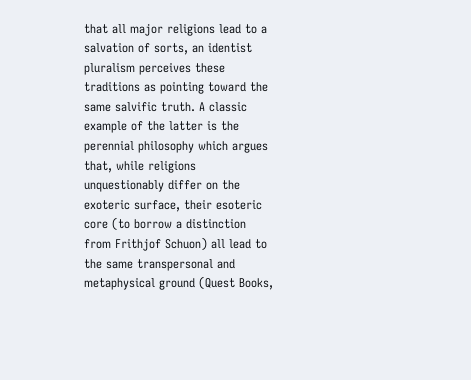that all major religions lead to a salvation of sorts, an identist pluralism perceives these traditions as pointing toward the same salvific truth. A classic example of the latter is the perennial philosophy which argues that, while religions unquestionably differ on the exoteric surface, their esoteric core (to borrow a distinction from Frithjof Schuon) all lead to the same transpersonal and metaphysical ground (Quest Books,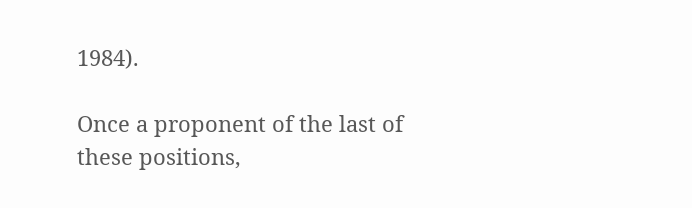1984).

Once a proponent of the last of these positions,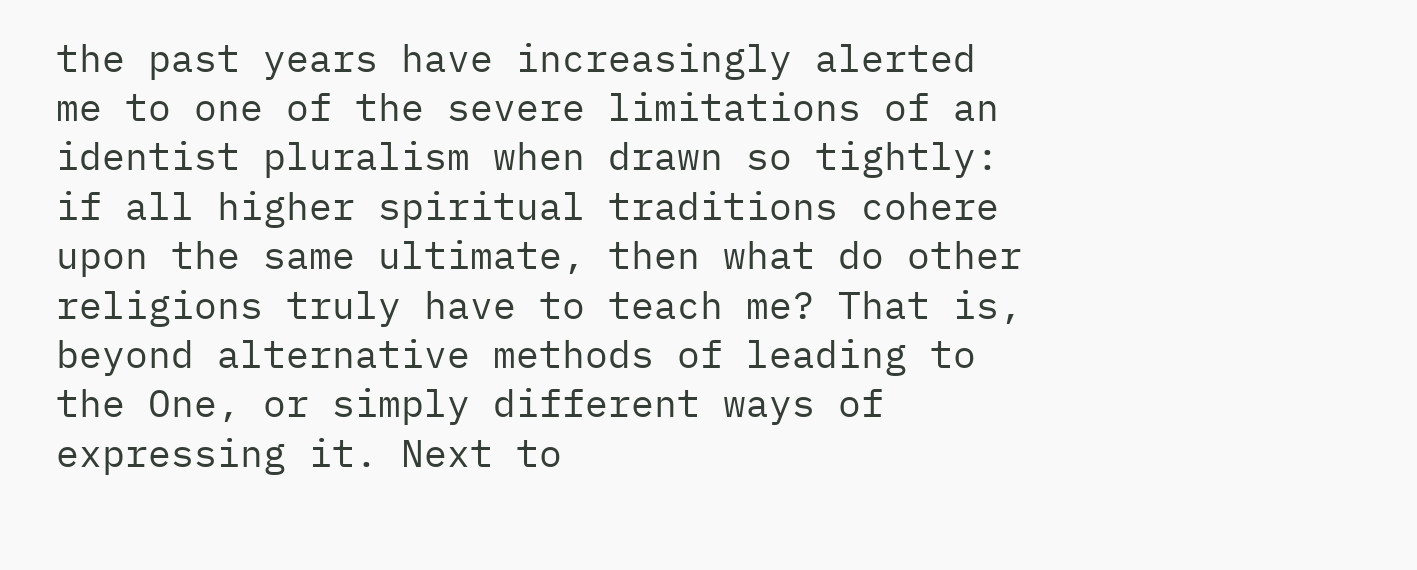the past years have increasingly alerted me to one of the severe limitations of an identist pluralism when drawn so tightly: if all higher spiritual traditions cohere upon the same ultimate, then what do other religions truly have to teach me? That is, beyond alternative methods of leading to the One, or simply different ways of expressing it. Next to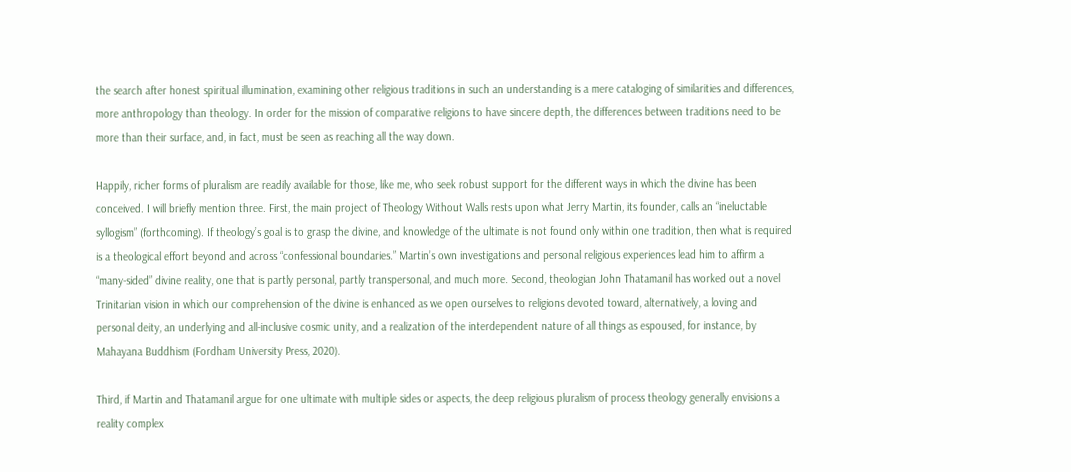the search after honest spiritual illumination, examining other religious traditions in such an understanding is a mere cataloging of similarities and differences, more anthropology than theology. In order for the mission of comparative religions to have sincere depth, the differences between traditions need to be more than their surface, and, in fact, must be seen as reaching all the way down.

Happily, richer forms of pluralism are readily available for those, like me, who seek robust support for the different ways in which the divine has been conceived. I will briefly mention three. First, the main project of Theology Without Walls rests upon what Jerry Martin, its founder, calls an “ineluctable syllogism” (forthcoming). If theology’s goal is to grasp the divine, and knowledge of the ultimate is not found only within one tradition, then what is required is a theological effort beyond and across “confessional boundaries.” Martin’s own investigations and personal religious experiences lead him to affirm a “many-sided” divine reality, one that is partly personal, partly transpersonal, and much more. Second, theologian John Thatamanil has worked out a novel Trinitarian vision in which our comprehension of the divine is enhanced as we open ourselves to religions devoted toward, alternatively, a loving and personal deity, an underlying and all-inclusive cosmic unity, and a realization of the interdependent nature of all things as espoused, for instance, by Mahayana Buddhism (Fordham University Press, 2020).

Third, if Martin and Thatamanil argue for one ultimate with multiple sides or aspects, the deep religious pluralism of process theology generally envisions a reality complex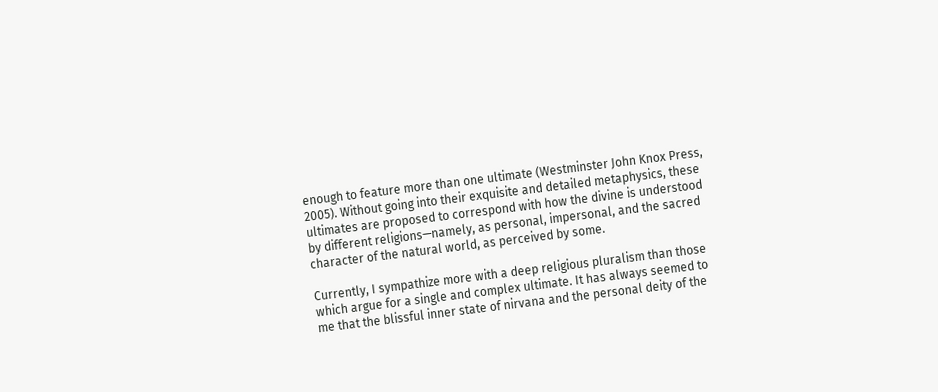enough to feature more than one ultimate (Westminster John Knox Press, 2005). Without going into their exquisite and detailed metaphysics, these ultimates are proposed to correspond with how the divine is understood by different religions—namely, as personal, impersonal, and the sacred character of the natural world, as perceived by some.

Currently, I sympathize more with a deep religious pluralism than those which argue for a single and complex ultimate. It has always seemed to me that the blissful inner state of nirvana and the personal deity of the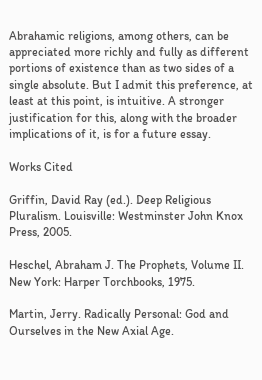Abrahamic religions, among others, can be appreciated more richly and fully as different portions of existence than as two sides of a single absolute. But I admit this preference, at least at this point, is intuitive. A stronger justification for this, along with the broader implications of it, is for a future essay.

Works Cited

Griffin, David Ray (ed.). Deep Religious Pluralism. Louisville: Westminster John Knox Press, 2005.

Heschel, Abraham J. The Prophets, Volume II. New York: Harper Torchbooks, 1975.

Martin, Jerry. Radically Personal: God and Ourselves in the New Axial Age.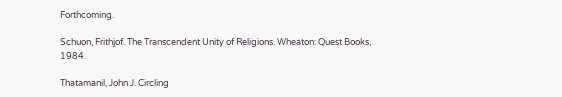Forthcoming.

Schuon, Frithjof. The Transcendent Unity of Religions. Wheaton: Quest Books, 1984.

Thatamanil, John J. Circling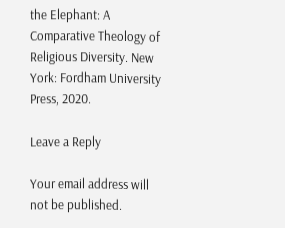the Elephant: A Comparative Theology of Religious Diversity. New York: Fordham University Press, 2020.

Leave a Reply

Your email address will not be published.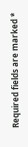Required fields are marked *